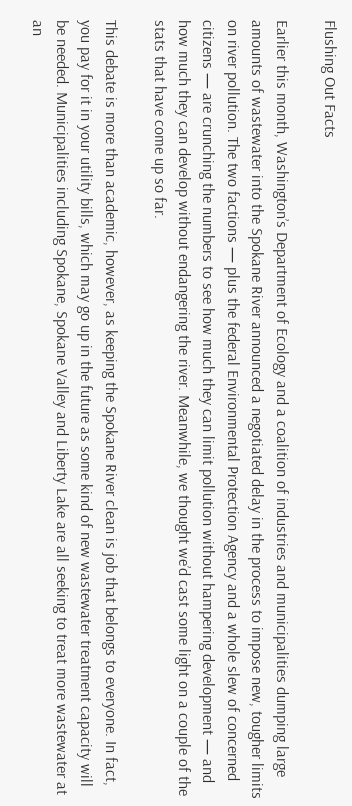Flushing Out Facts

Earlier this month, Washington’s Department of Ecology and a coalition of industries and municipalities dumping large amounts of wastewater into the Spokane River announced a negotiated delay in the process to impose new, tougher limits on river pollution. The two factions — plus the federal Environmental Protection Agency and a whole slew of concerned citizens — are crunching the numbers to see how much they can limit pollution without hampering development — and how much they can develop without endangering the river. Meanwhile, we thought we’d cast some light on a couple of the stats that have come up so far.

This debate is more than academic, however, as keeping the Spokane River clean is job that belongs to everyone. In fact, you pay for it in your utility bills, which may go up in the future as some kind of new wastewater treatment capacity will be needed. Municipalities including Spokane, Spokane Valley and Liberty Lake are all seeking to treat more wastewater at an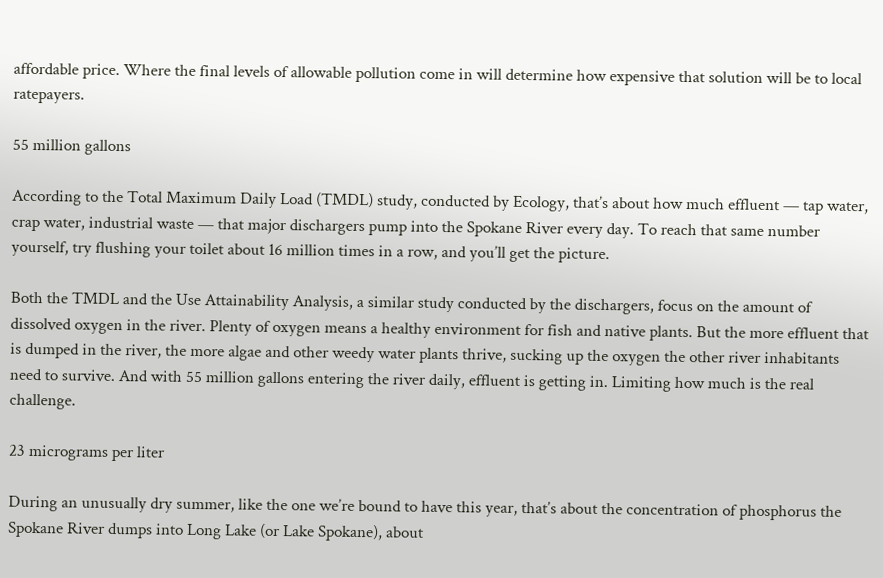affordable price. Where the final levels of allowable pollution come in will determine how expensive that solution will be to local ratepayers.

55 million gallons

According to the Total Maximum Daily Load (TMDL) study, conducted by Ecology, that’s about how much effluent — tap water, crap water, industrial waste — that major dischargers pump into the Spokane River every day. To reach that same number yourself, try flushing your toilet about 16 million times in a row, and you’ll get the picture.

Both the TMDL and the Use Attainability Analysis, a similar study conducted by the dischargers, focus on the amount of dissolved oxygen in the river. Plenty of oxygen means a healthy environment for fish and native plants. But the more effluent that is dumped in the river, the more algae and other weedy water plants thrive, sucking up the oxygen the other river inhabitants need to survive. And with 55 million gallons entering the river daily, effluent is getting in. Limiting how much is the real challenge.

23 micrograms per liter

During an unusually dry summer, like the one we’re bound to have this year, that’s about the concentration of phosphorus the Spokane River dumps into Long Lake (or Lake Spokane), about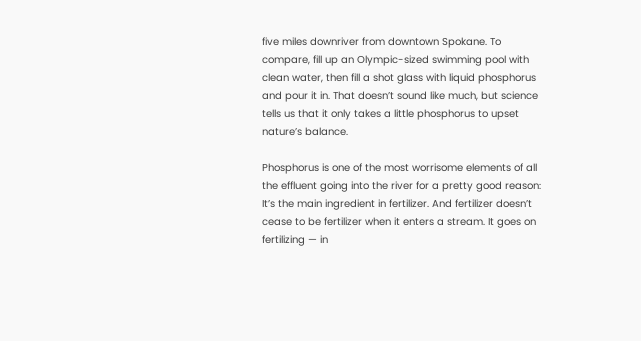five miles downriver from downtown Spokane. To compare, fill up an Olympic-sized swimming pool with clean water, then fill a shot glass with liquid phosphorus and pour it in. That doesn’t sound like much, but science tells us that it only takes a little phosphorus to upset nature’s balance.

Phosphorus is one of the most worrisome elements of all the effluent going into the river for a pretty good reason: It’s the main ingredient in fertilizer. And fertilizer doesn’t cease to be fertilizer when it enters a stream. It goes on fertilizing — in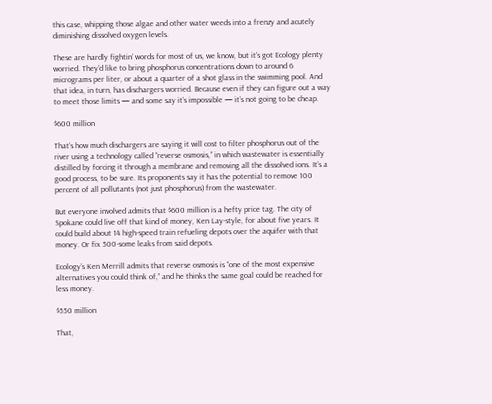this case, whipping those algae and other water weeds into a frenzy and acutely diminishing dissolved oxygen levels.

These are hardly fightin’ words for most of us, we know, but it’s got Ecology plenty worried. They’d like to bring phosphorus concentrations down to around 6 micrograms per liter, or about a quarter of a shot glass in the swimming pool. And that idea, in turn, has dischargers worried. Because even if they can figure out a way to meet those limits — and some say it’s impossible — it’s not going to be cheap.

$600 million

That’s how much dischargers are saying it will cost to filter phosphorus out of the river using a technology called “reverse osmosis,” in which wastewater is essentially distilled by forcing it through a membrane and removing all the dissolved ions. It’s a good process, to be sure. Its proponents say it has the potential to remove 100 percent of all pollutants (not just phosphorus) from the wastewater.

But everyone involved admits that $600 million is a hefty price tag. The city of Spokane could live off that kind of money, Ken Lay-style, for about five years. It could build about 14 high-speed train refueling depots over the aquifer with that money. Or fix 500-some leaks from said depots.

Ecology’s Ken Merrill admits that reverse osmosis is “one of the most expensive alternatives you could think of,” and he thinks the same goal could be reached for less money.

$550 million

That,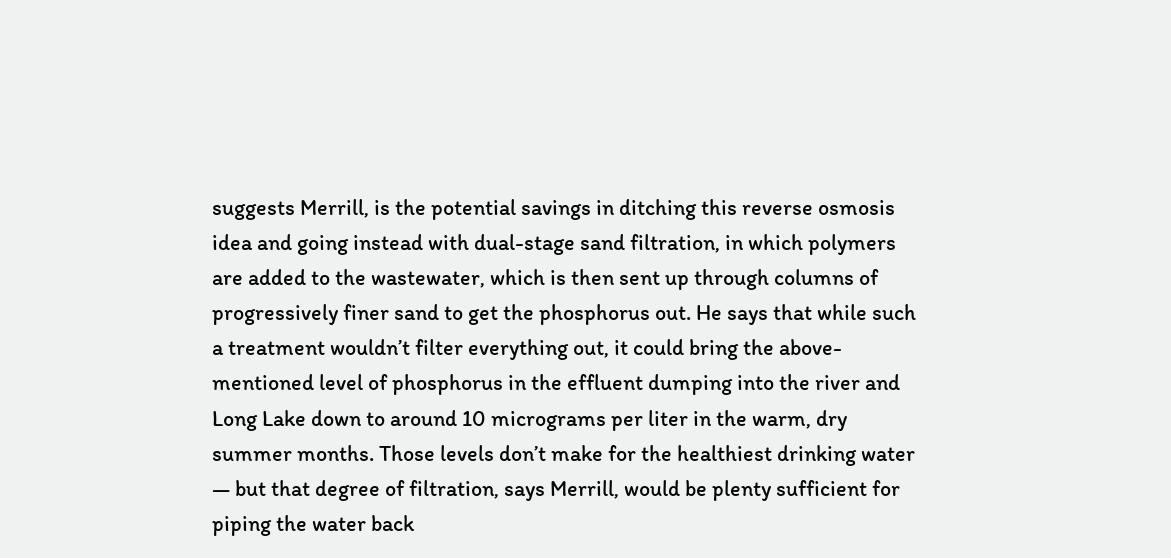suggests Merrill, is the potential savings in ditching this reverse osmosis idea and going instead with dual-stage sand filtration, in which polymers are added to the wastewater, which is then sent up through columns of progressively finer sand to get the phosphorus out. He says that while such a treatment wouldn’t filter everything out, it could bring the above-mentioned level of phosphorus in the effluent dumping into the river and Long Lake down to around 10 micrograms per liter in the warm, dry summer months. Those levels don’t make for the healthiest drinking water — but that degree of filtration, says Merrill, would be plenty sufficient for piping the water back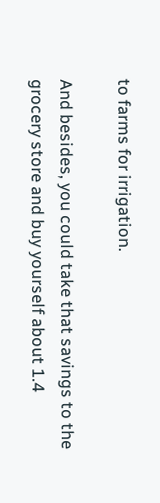to farms for irrigation.

And besides, you could take that savings to the grocery store and buy yourself about 1.4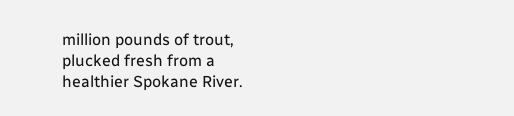million pounds of trout, plucked fresh from a healthier Spokane River.